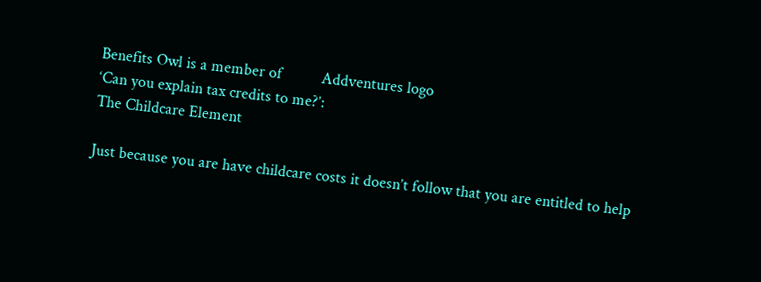Benefits Owl is a member of          Addventures logo
‘Can you explain tax credits to me?’:
The Childcare Element

Just because you are have childcare costs it doesn’t follow that you are entitled to help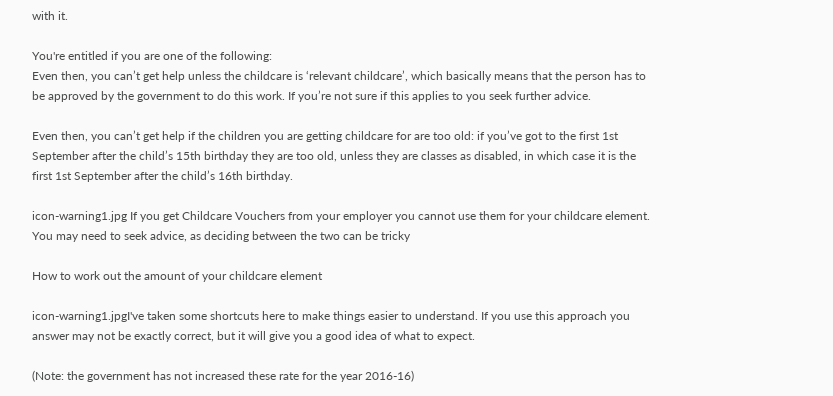with it.

You're entitled if you are one of the following:
Even then, you can’t get help unless the childcare is ‘relevant childcare’, which basically means that the person has to be approved by the government to do this work. If you’re not sure if this applies to you seek further advice.

Even then, you can’t get help if the children you are getting childcare for are too old: if you’ve got to the first 1st September after the child’s 15th birthday they are too old, unless they are classes as disabled, in which case it is the first 1st September after the child’s 16th birthday.

icon-warning1.jpg If you get Childcare Vouchers from your employer you cannot use them for your childcare element. You may need to seek advice, as deciding between the two can be tricky

How to work out the amount of your childcare element

icon-warning1.jpgI've taken some shortcuts here to make things easier to understand. If you use this approach you answer may not be exactly correct, but it will give you a good idea of what to expect.

(Note: the government has not increased these rate for the year 2016-16)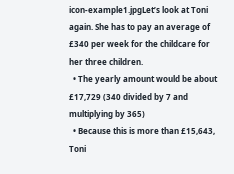icon-example1.jpgLet’s look at Toni again. She has to pay an average of £340 per week for the childcare for her three children.
  • The yearly amount would be about £17,729 (340 divided by 7 and multiplying by 365)
  • Because this is more than £15,643, Toni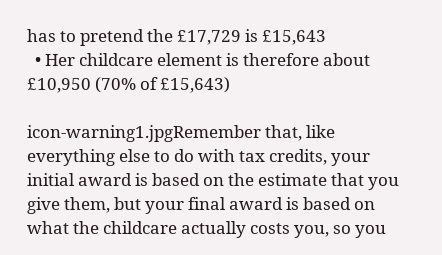has to pretend the £17,729 is £15,643
  • Her childcare element is therefore about £10,950 (70% of £15,643)

icon-warning1.jpgRemember that, like everything else to do with tax credits, your initial award is based on the estimate that you give them, but your final award is based on what the childcare actually costs you, so you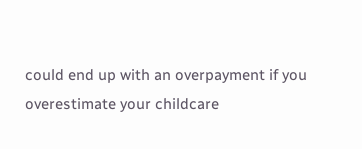could end up with an overpayment if you overestimate your childcare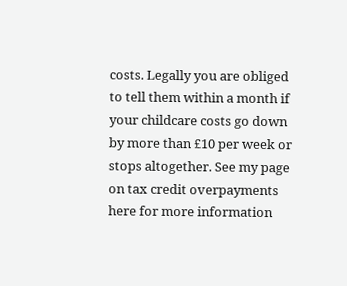costs. Legally you are obliged to tell them within a month if your childcare costs go down by more than £10 per week or stops altogether. See my page on tax credit overpayments here for more information